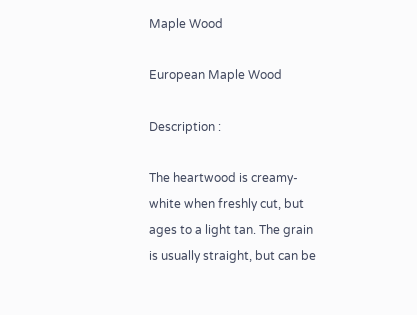Maple Wood

European Maple Wood

Description :

The heartwood is creamy-white when freshly cut, but ages to a light tan. The grain is usually straight, but can be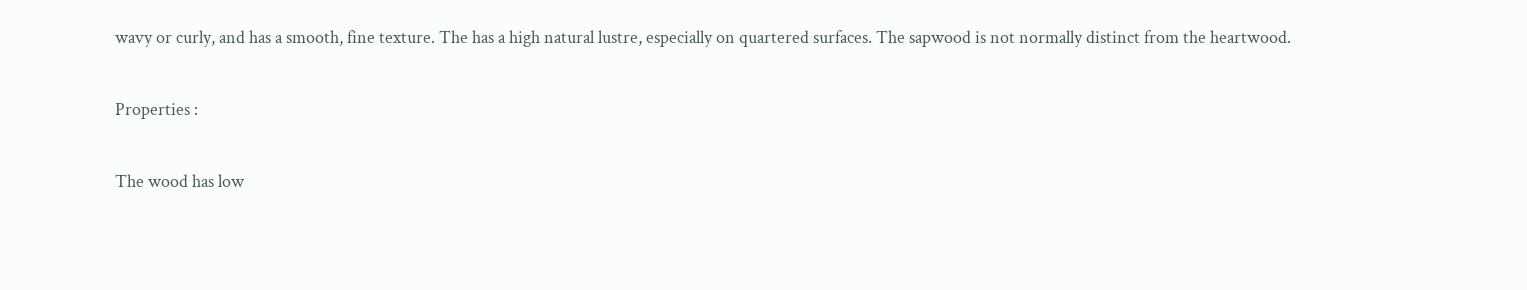wavy or curly, and has a smooth, fine texture. The has a high natural lustre, especially on quartered surfaces. The sapwood is not normally distinct from the heartwood.

Properties :

The wood has low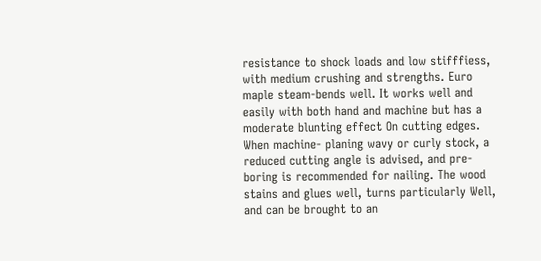resistance to shock loads and low stifffiess, with medium crushing and strengths. Euro maple steam-bends well. It works well and easily with both hand and machine but has a moderate blunting effect On cutting edges. When machine- planing wavy or curly stock, a reduced cutting angle is advised, and pre-boring is recommended for nailing. The wood stains and glues well, turns particularly Well, and can be brought to an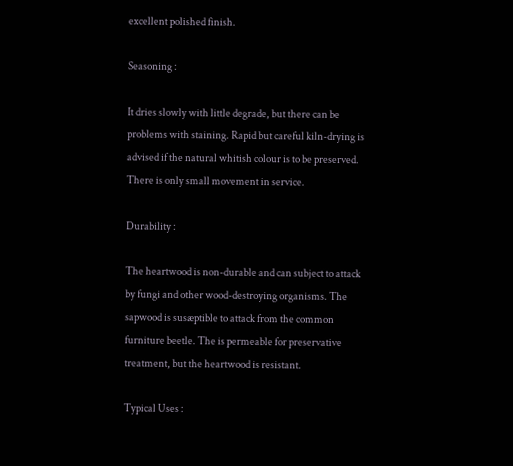excellent polished finish.

Seasoning :

It dries slowly with little degrade, but there can be problems with staining. Rapid but careful kiln-drying is advised if the natural whitish colour is to be preserved. There is only small movement in service.

Durability :

The heartwood is non-durable and can subject to attack by fungi and other wood-destroying organisms. The sapwood is susæptible to attack from the common furniture beetle. The is permeable for preservative treatment, but the heartwood is resistant.

Typical Uses :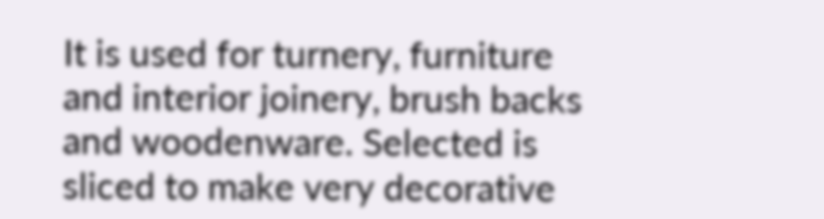It is used for turnery, furniture and interior joinery, brush backs and woodenware. Selected is sliced to make very decorative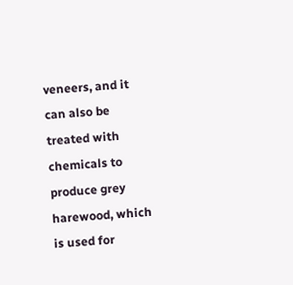veneers, and it can also be treated with chemicals to produce grey harewood, which is used for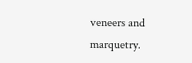veneers and marquetry.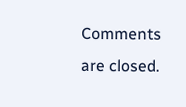Comments are closed.